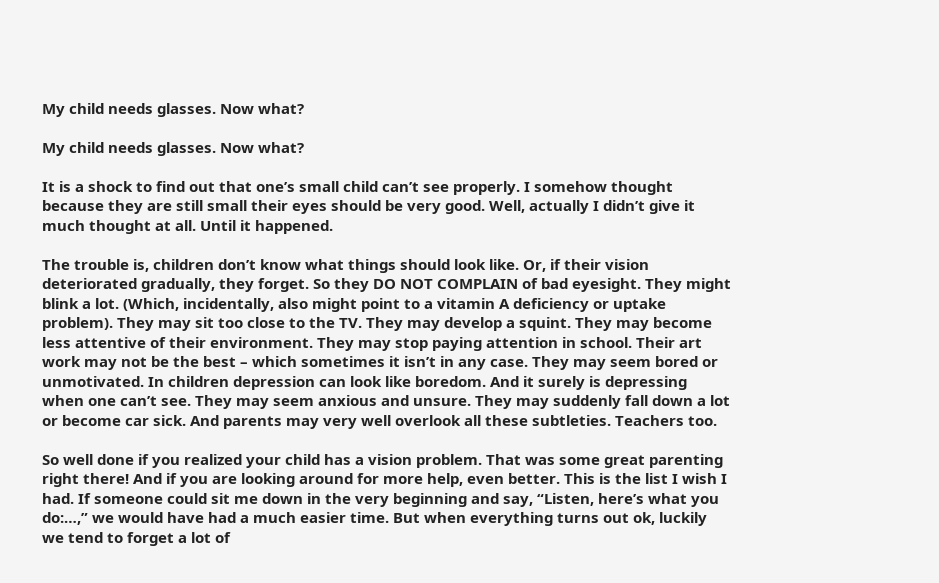My child needs glasses. Now what?

My child needs glasses. Now what?

It is a shock to find out that one’s small child can’t see properly. I somehow thought because they are still small their eyes should be very good. Well, actually I didn’t give it much thought at all. Until it happened.

The trouble is, children don’t know what things should look like. Or, if their vision deteriorated gradually, they forget. So they DO NOT COMPLAIN of bad eyesight. They might blink a lot. (Which, incidentally, also might point to a vitamin A deficiency or uptake problem). They may sit too close to the TV. They may develop a squint. They may become less attentive of their environment. They may stop paying attention in school. Their art work may not be the best – which sometimes it isn’t in any case. They may seem bored or unmotivated. In children depression can look like boredom. And it surely is depressing when one can’t see. They may seem anxious and unsure. They may suddenly fall down a lot or become car sick. And parents may very well overlook all these subtleties. Teachers too.

So well done if you realized your child has a vision problem. That was some great parenting right there! And if you are looking around for more help, even better. This is the list I wish I had. If someone could sit me down in the very beginning and say, “Listen, here’s what you do:…,” we would have had a much easier time. But when everything turns out ok, luckily we tend to forget a lot of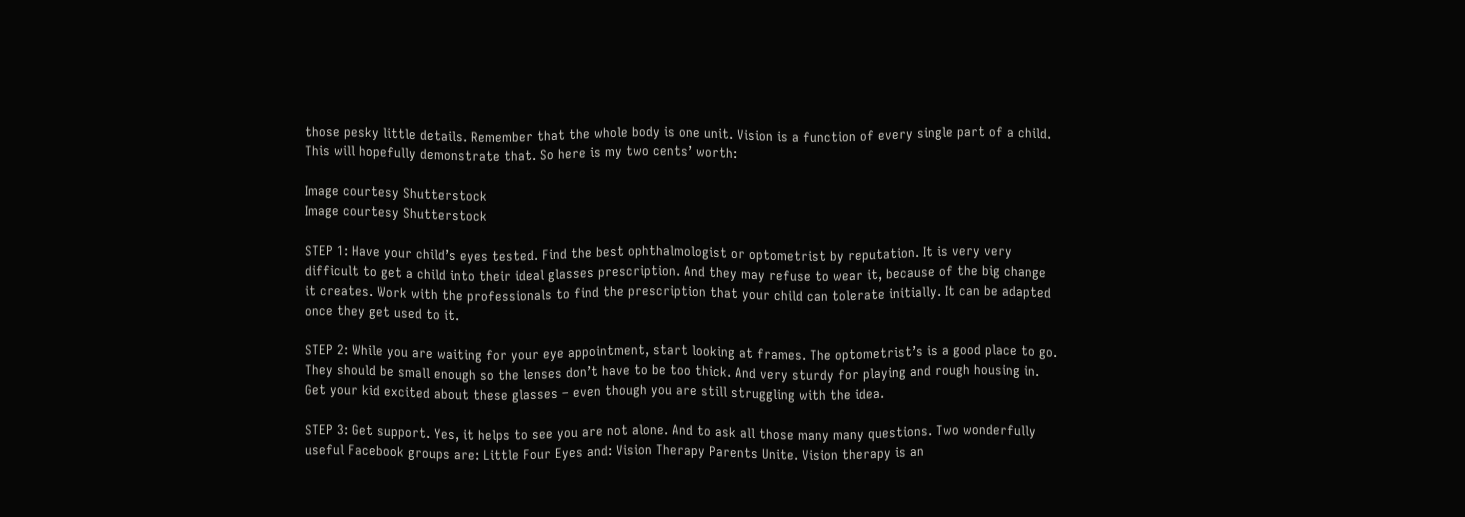those pesky little details. Remember that the whole body is one unit. Vision is a function of every single part of a child. This will hopefully demonstrate that. So here is my two cents’ worth:

Image courtesy Shutterstock
Image courtesy Shutterstock

STEP 1: Have your child’s eyes tested. Find the best ophthalmologist or optometrist by reputation. It is very very difficult to get a child into their ideal glasses prescription. And they may refuse to wear it, because of the big change it creates. Work with the professionals to find the prescription that your child can tolerate initially. It can be adapted once they get used to it.

STEP 2: While you are waiting for your eye appointment, start looking at frames. The optometrist’s is a good place to go. They should be small enough so the lenses don’t have to be too thick. And very sturdy for playing and rough housing in. Get your kid excited about these glasses – even though you are still struggling with the idea.

STEP 3: Get support. Yes, it helps to see you are not alone. And to ask all those many many questions. Two wonderfully useful Facebook groups are: Little Four Eyes and: Vision Therapy Parents Unite. Vision therapy is an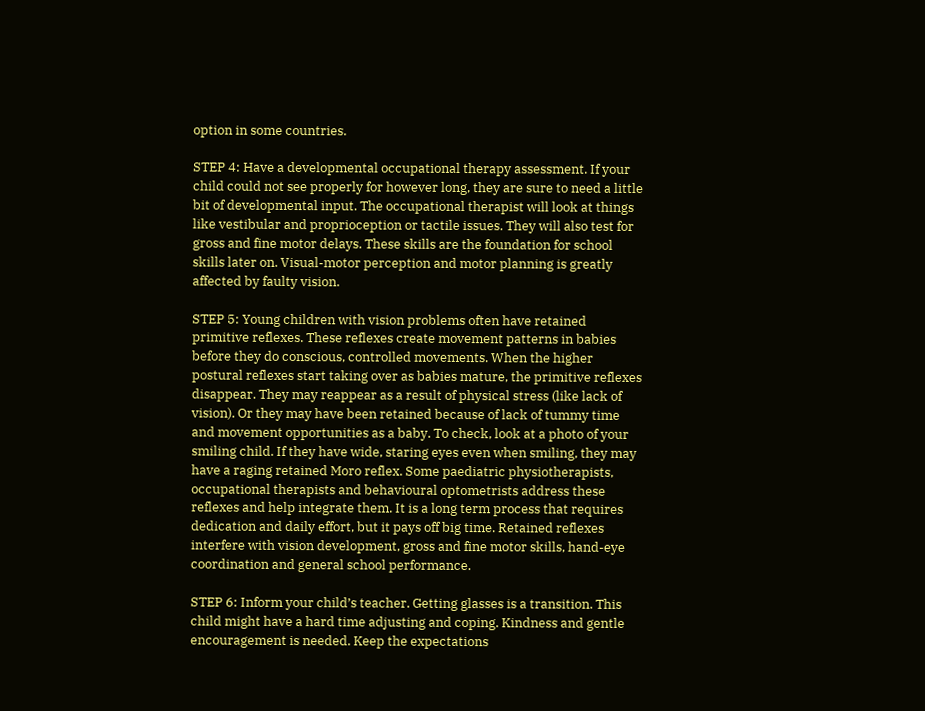option in some countries.

STEP 4: Have a developmental occupational therapy assessment. If your child could not see properly for however long, they are sure to need a little bit of developmental input. The occupational therapist will look at things like vestibular and proprioception or tactile issues. They will also test for gross and fine motor delays. These skills are the foundation for school skills later on. Visual-motor perception and motor planning is greatly affected by faulty vision.

STEP 5: Young children with vision problems often have retained primitive reflexes. These reflexes create movement patterns in babies before they do conscious, controlled movements. When the higher postural reflexes start taking over as babies mature, the primitive reflexes disappear. They may reappear as a result of physical stress (like lack of vision). Or they may have been retained because of lack of tummy time and movement opportunities as a baby. To check, look at a photo of your smiling child. If they have wide, staring eyes even when smiling, they may have a raging retained Moro reflex. Some paediatric physiotherapists, occupational therapists and behavioural optometrists address these reflexes and help integrate them. It is a long term process that requires dedication and daily effort, but it pays off big time. Retained reflexes interfere with vision development, gross and fine motor skills, hand-eye coordination and general school performance.

STEP 6: Inform your child’s teacher. Getting glasses is a transition. This child might have a hard time adjusting and coping. Kindness and gentle encouragement is needed. Keep the expectations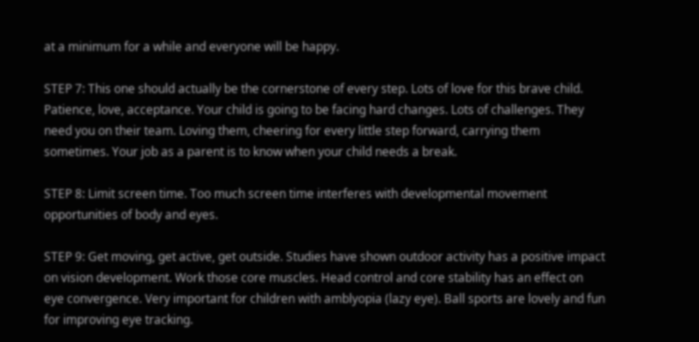at a minimum for a while and everyone will be happy.

STEP 7: This one should actually be the cornerstone of every step. Lots of love for this brave child. Patience, love, acceptance. Your child is going to be facing hard changes. Lots of challenges. They need you on their team. Loving them, cheering for every little step forward, carrying them sometimes. Your job as a parent is to know when your child needs a break.

STEP 8: Limit screen time. Too much screen time interferes with developmental movement opportunities of body and eyes.

STEP 9: Get moving, get active, get outside. Studies have shown outdoor activity has a positive impact on vision development. Work those core muscles. Head control and core stability has an effect on eye convergence. Very important for children with amblyopia (lazy eye). Ball sports are lovely and fun for improving eye tracking.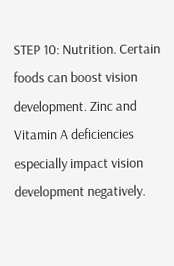STEP 10: Nutrition. Certain foods can boost vision development. Zinc and Vitamin A deficiencies especially impact vision development negatively.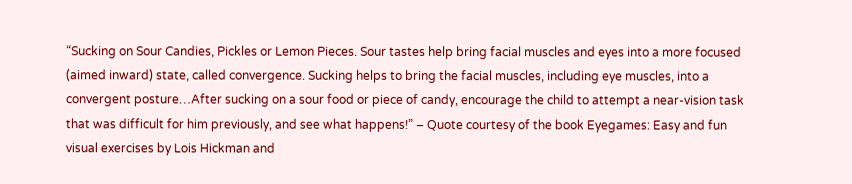“Sucking on Sour Candies, Pickles or Lemon Pieces. Sour tastes help bring facial muscles and eyes into a more focused (aimed inward) state, called convergence. Sucking helps to bring the facial muscles, including eye muscles, into a convergent posture…After sucking on a sour food or piece of candy, encourage the child to attempt a near-vision task that was difficult for him previously, and see what happens!” – Quote courtesy of the book Eyegames: Easy and fun visual exercises by Lois Hickman and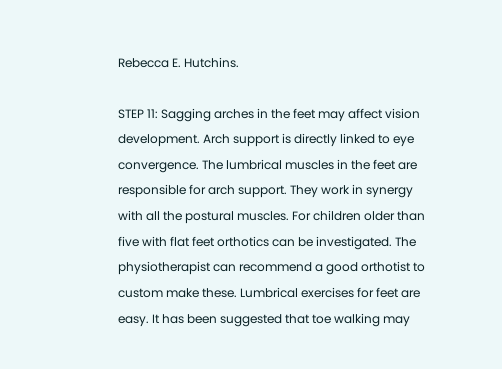Rebecca E. Hutchins.

STEP 11: Sagging arches in the feet may affect vision development. Arch support is directly linked to eye convergence. The lumbrical muscles in the feet are responsible for arch support. They work in synergy with all the postural muscles. For children older than five with flat feet orthotics can be investigated. The physiotherapist can recommend a good orthotist to custom make these. Lumbrical exercises for feet are easy. It has been suggested that toe walking may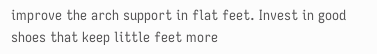improve the arch support in flat feet. Invest in good shoes that keep little feet more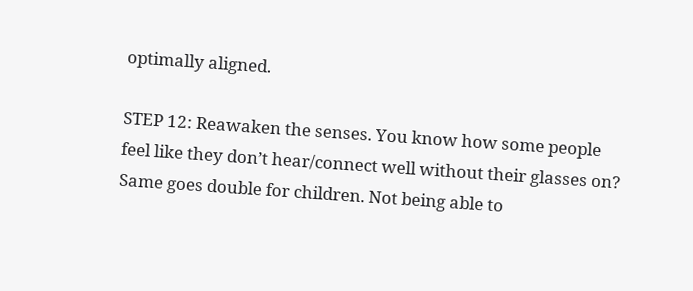optimally aligned.

STEP 12: Reawaken the senses. You know how some people feel like they don’t hear/connect well without their glasses on? Same goes double for children. Not being able to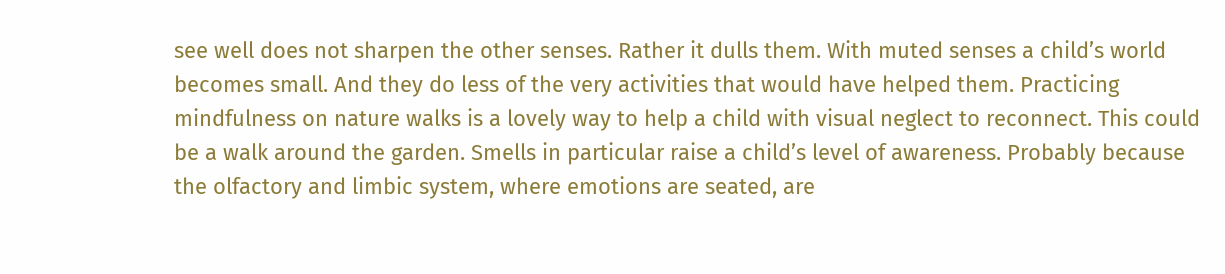see well does not sharpen the other senses. Rather it dulls them. With muted senses a child’s world becomes small. And they do less of the very activities that would have helped them. Practicing mindfulness on nature walks is a lovely way to help a child with visual neglect to reconnect. This could be a walk around the garden. Smells in particular raise a child’s level of awareness. Probably because the olfactory and limbic system, where emotions are seated, are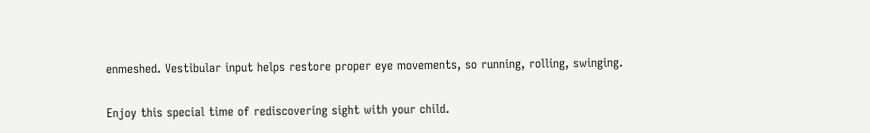enmeshed. Vestibular input helps restore proper eye movements, so running, rolling, swinging.

Enjoy this special time of rediscovering sight with your child.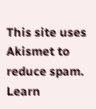This site uses Akismet to reduce spam. Learn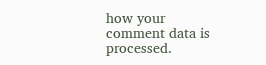how your comment data is processed.